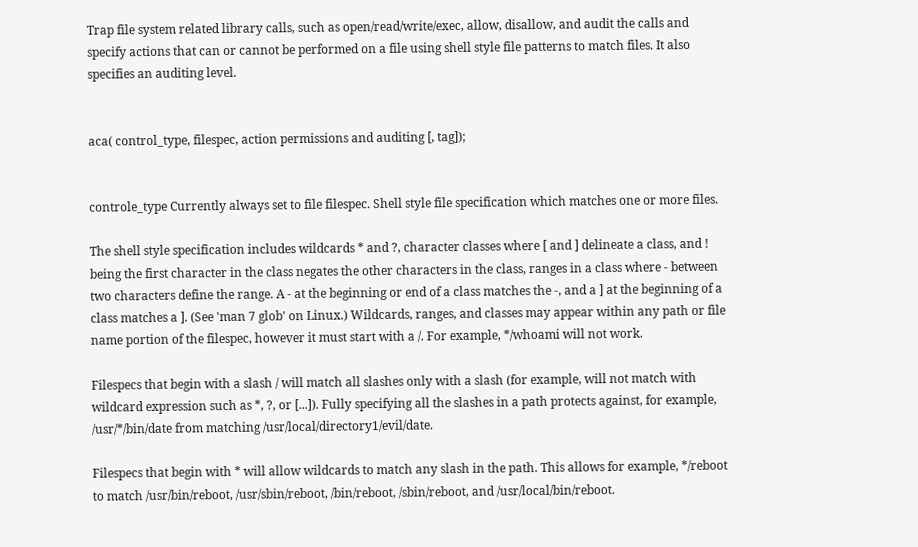Trap file system related library calls, such as open/read/write/exec, allow, disallow, and audit the calls and specify actions that can or cannot be performed on a file using shell style file patterns to match files. It also specifies an auditing level.


aca( control_type, filespec, action permissions and auditing [, tag]);


controle_type Currently always set to file filespec. Shell style file specification which matches one or more files.

The shell style specification includes wildcards * and ?, character classes where [ and ] delineate a class, and ! being the first character in the class negates the other characters in the class, ranges in a class where - between two characters define the range. A - at the beginning or end of a class matches the -, and a ] at the beginning of a class matches a ]. (See 'man 7 glob' on Linux.) Wildcards, ranges, and classes may appear within any path or file name portion of the filespec, however it must start with a /. For example, */whoami will not work.

Filespecs that begin with a slash / will match all slashes only with a slash (for example, will not match with wildcard expression such as *, ?, or [...]). Fully specifying all the slashes in a path protects against, for example, /usr/*/bin/date from matching /usr/local/directory1/evil/date.

Filespecs that begin with * will allow wildcards to match any slash in the path. This allows for example, */reboot to match /usr/bin/reboot, /usr/sbin/reboot, /bin/reboot, /sbin/reboot, and /usr/local/bin/reboot.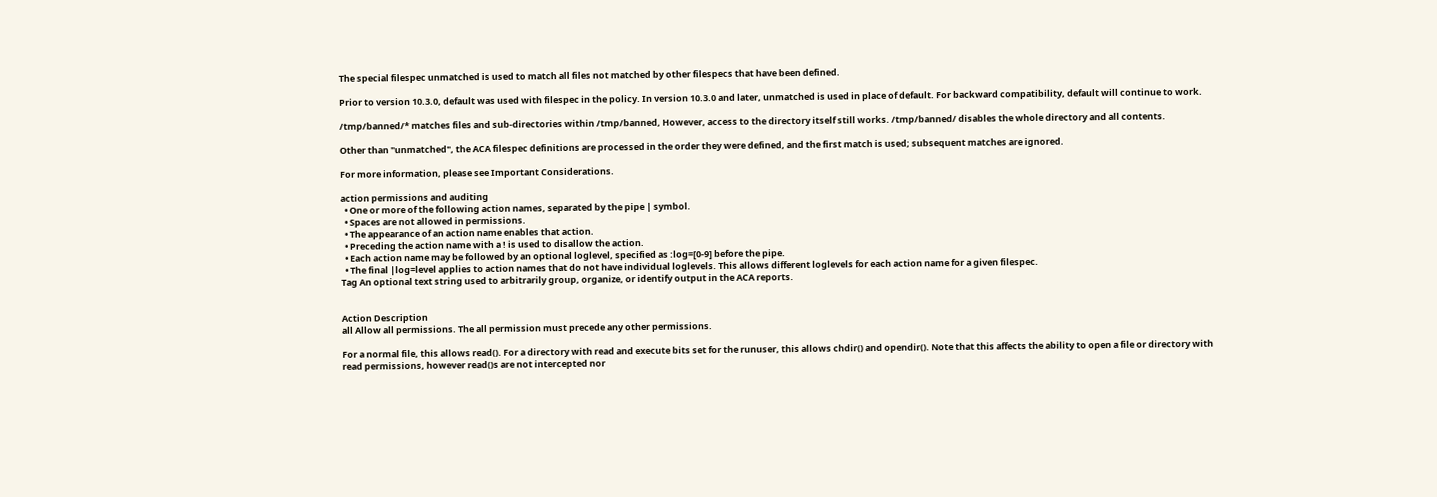The special filespec unmatched is used to match all files not matched by other filespecs that have been defined.

Prior to version 10.3.0, default was used with filespec in the policy. In version 10.3.0 and later, unmatched is used in place of default. For backward compatibility, default will continue to work.

/tmp/banned/* matches files and sub-directories within /tmp/banned, However, access to the directory itself still works. /tmp/banned/ disables the whole directory and all contents.

Other than "unmatched", the ACA filespec definitions are processed in the order they were defined, and the first match is used; subsequent matches are ignored.

For more information, please see Important Considerations.

action permissions and auditing
  • One or more of the following action names, separated by the pipe | symbol.
  • Spaces are not allowed in permissions.
  • The appearance of an action name enables that action.
  • Preceding the action name with a ! is used to disallow the action.
  • Each action name may be followed by an optional loglevel, specified as :log=[0-9] before the pipe.
  • The final |log=level applies to action names that do not have individual loglevels. This allows different loglevels for each action name for a given filespec.
Tag An optional text string used to arbitrarily group, organize, or identify output in the ACA reports.


Action Description
all Allow all permissions. The all permission must precede any other permissions.

For a normal file, this allows read(). For a directory with read and execute bits set for the runuser, this allows chdir() and opendir(). Note that this affects the ability to open a file or directory with read permissions, however read()s are not intercepted nor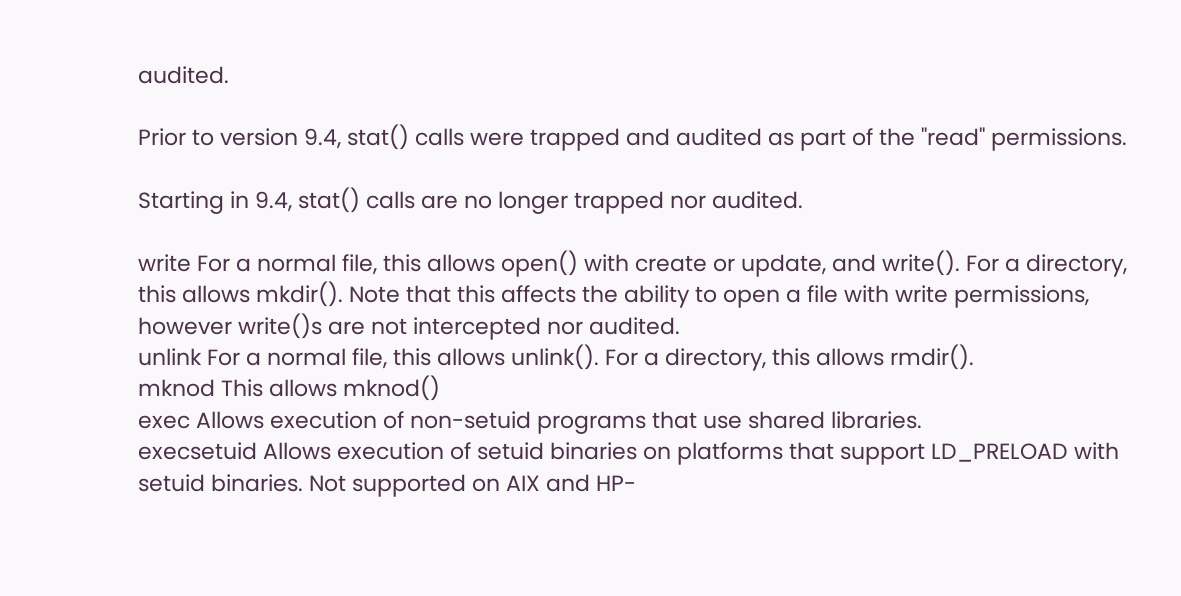audited.

Prior to version 9.4, stat() calls were trapped and audited as part of the "read" permissions.

Starting in 9.4, stat() calls are no longer trapped nor audited.

write For a normal file, this allows open() with create or update, and write(). For a directory, this allows mkdir(). Note that this affects the ability to open a file with write permissions, however write()s are not intercepted nor audited.
unlink For a normal file, this allows unlink(). For a directory, this allows rmdir().
mknod This allows mknod()
exec Allows execution of non-setuid programs that use shared libraries.
execsetuid Allows execution of setuid binaries on platforms that support LD_PRELOAD with setuid binaries. Not supported on AIX and HP-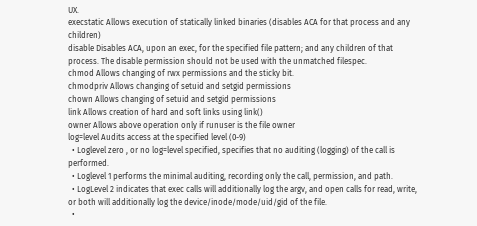UX.
execstatic Allows execution of statically linked binaries (disables ACA for that process and any children)
disable Disables ACA, upon an exec, for the specified file pattern; and any children of that process. The disable permission should not be used with the unmatched filespec.
chmod Allows changing of rwx permissions and the sticky bit.
chmodpriv Allows changing of setuid and setgid permissions
chown Allows changing of setuid and setgid permissions
link Allows creation of hard and soft links using link()
owner Allows above operation only if runuser is the file owner
log=level Audits access at the specified level (0-9)
  • Loglevel zero , or no log=level specified, specifies that no auditing (logging) of the call is performed.
  • Loglevel 1 performs the minimal auditing, recording only the call, permission, and path.
  • LogLevel 2 indicates that exec calls will additionally log the argv, and open calls for read, write, or both will additionally log the device/inode/mode/uid/gid of the file.
  •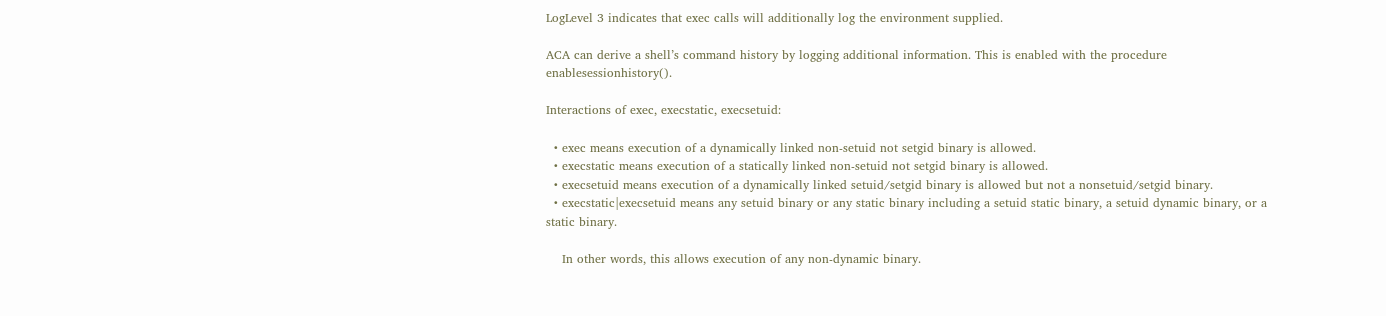LogLevel 3 indicates that exec calls will additionally log the environment supplied.

ACA can derive a shell’s command history by logging additional information. This is enabled with the procedure enablesessionhistory().

Interactions of exec, execstatic, execsetuid:

  • exec means execution of a dynamically linked non-setuid not setgid binary is allowed.
  • execstatic means execution of a statically linked non-setuid not setgid binary is allowed.
  • execsetuid means execution of a dynamically linked setuid/setgid binary is allowed but not a nonsetuid/setgid binary.
  • execstatic|execsetuid means any setuid binary or any static binary including a setuid static binary, a setuid dynamic binary, or a static binary.

    In other words, this allows execution of any non-dynamic binary.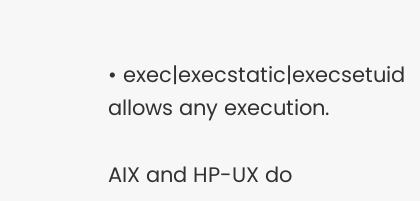• exec|execstatic|execsetuid allows any execution.

AIX and HP-UX do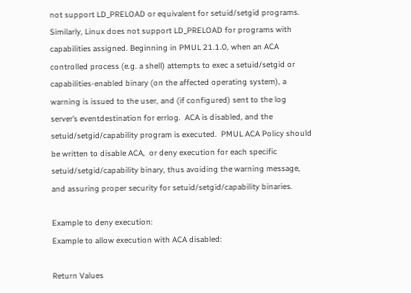not support LD_PRELOAD or equivalent for setuid/setgid programs.  Similarly, Linux does not support LD_PRELOAD for programs with capabilities assigned. Beginning in PMUL 21.1.0, when an ACA controlled process (e.g. a shell) attempts to exec a setuid/setgid or capabilities-enabled binary (on the affected operating system), a warning is issued to the user, and (if configured) sent to the log server’s eventdestination for errlog.  ACA is disabled, and the setuid/setgid/capability program is executed.  PMUL ACA Policy should be written to disable ACA,  or deny execution for each specific setuid/setgid/capability binary, thus avoiding the warning message, and assuring proper security for setuid/setgid/capability binaries.

Example to deny execution:
Example to allow execution with ACA disabled:

Return Values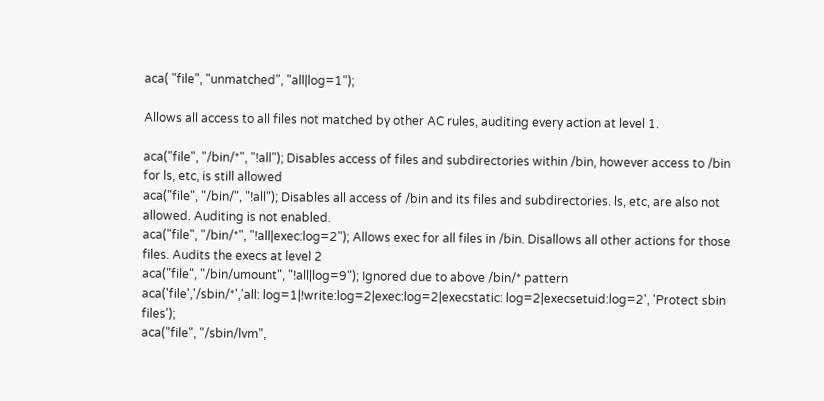aca( "file", "unmatched", "all|log=1");

Allows all access to all files not matched by other AC rules, auditing every action at level 1.

aca("file", "/bin/*", "!all"); Disables access of files and subdirectories within /bin, however access to /bin for ls, etc, is still allowed
aca("file", "/bin/", "!all"); Disables all access of /bin and its files and subdirectories. ls, etc, are also not allowed. Auditing is not enabled.
aca("file", "/bin/*", "!all|exec:log=2"); Allows exec for all files in /bin. Disallows all other actions for those files. Audits the execs at level 2
aca("file", "/bin/umount", "!all|log=9"); Ignored due to above /bin/* pattern
aca('file','/sbin/*','all: log=1|!write:log=2|exec:log=2|execstatic: log=2|execsetuid:log=2', 'Protect sbin files');
aca("file", "/sbin/lvm",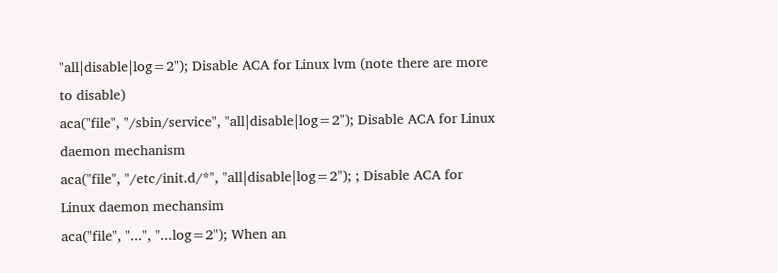"all|disable|log=2"); Disable ACA for Linux lvm (note there are more to disable)
aca("file", "/sbin/service", "all|disable|log=2"); Disable ACA for Linux daemon mechanism
aca("file", "/etc/init.d/*", "all|disable|log=2"); ; Disable ACA for Linux daemon mechansim
aca("file", "...", "...log=2"); When an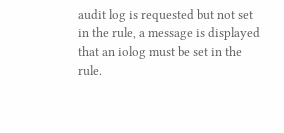audit log is requested but not set in the rule, a message is displayed that an iolog must be set in the rule.